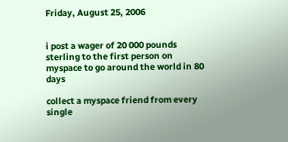Friday, August 25, 2006


i post a wager of 20 000 pounds sterling to the first person on myspace to go around the world in 80 days

collect a myspace friend from every single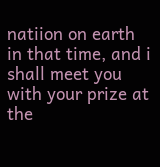natiion on earth in that time, and i shall meet you with your prize at the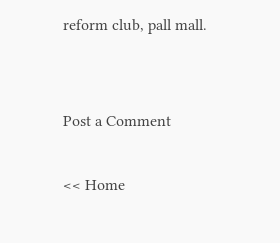reform club, pall mall.


Post a Comment

<< Home